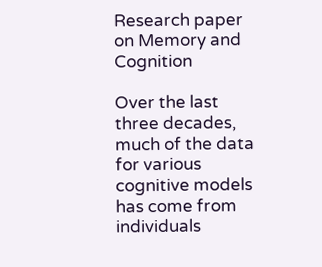Research paper on Memory and Cognition

Over the last three decades, much of the data for various cognitive models has come from individuals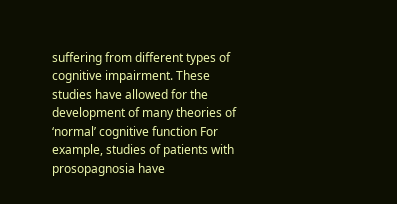suffering from different types of cognitive impairment. These studies have allowed for the development of many theories of ‘normal’ cognitive function For example, studies of patients with prosopagnosia have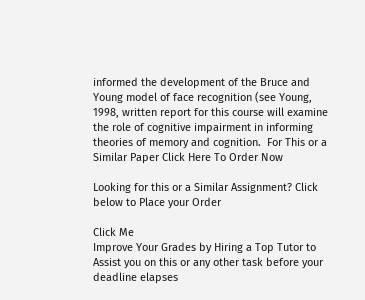informed the development of the Bruce and Young model of face recognition (see Young, 1998, written report for this course will examine the role of cognitive impairment in informing theories of memory and cognition.  For This or a Similar Paper Click Here To Order Now

Looking for this or a Similar Assignment? Click below to Place your Order

Click Me
Improve Your Grades by Hiring a Top Tutor to Assist you on this or any other task before your deadline elapses